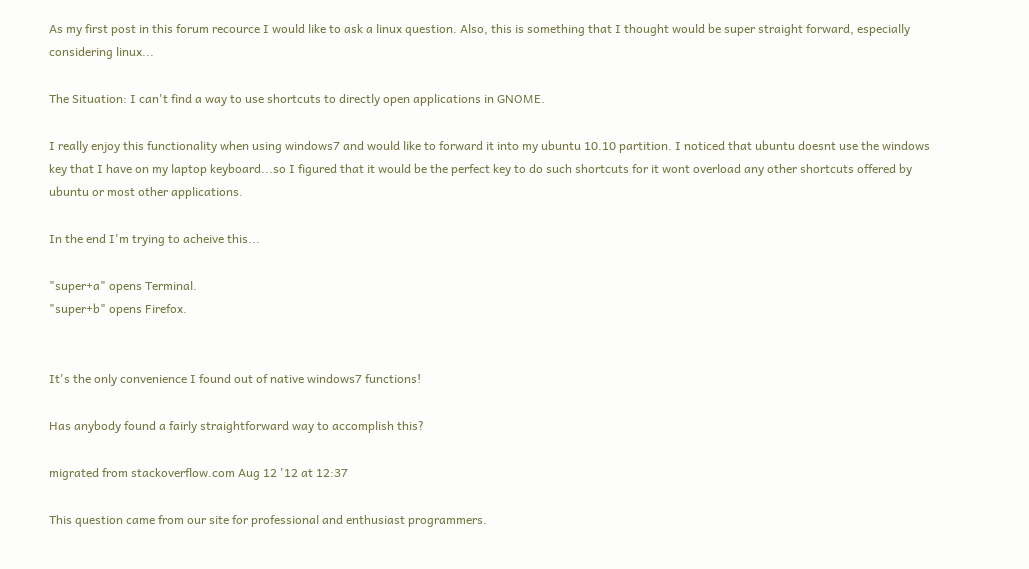As my first post in this forum recource I would like to ask a linux question. Also, this is something that I thought would be super straight forward, especially considering linux...

The Situation: I can't find a way to use shortcuts to directly open applications in GNOME.

I really enjoy this functionality when using windows7 and would like to forward it into my ubuntu 10.10 partition. I noticed that ubuntu doesnt use the windows key that I have on my laptop keyboard...so I figured that it would be the perfect key to do such shortcuts for it wont overload any other shortcuts offered by ubuntu or most other applications.

In the end I'm trying to acheive this...

"super+a" opens Terminal.
"super+b" opens Firefox.


It's the only convenience I found out of native windows7 functions!

Has anybody found a fairly straightforward way to accomplish this?

migrated from stackoverflow.com Aug 12 '12 at 12:37

This question came from our site for professional and enthusiast programmers.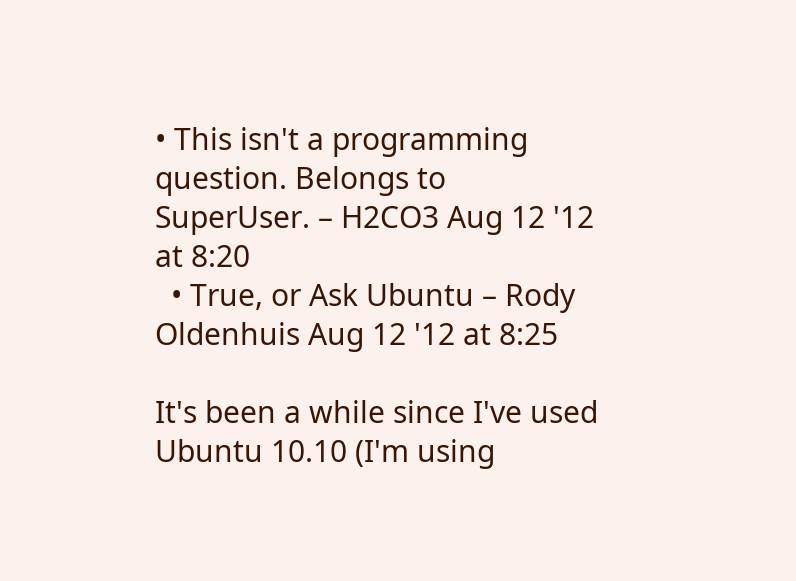• This isn't a programming question. Belongs to SuperUser. – H2CO3 Aug 12 '12 at 8:20
  • True, or Ask Ubuntu – Rody Oldenhuis Aug 12 '12 at 8:25

It's been a while since I've used Ubuntu 10.10 (I'm using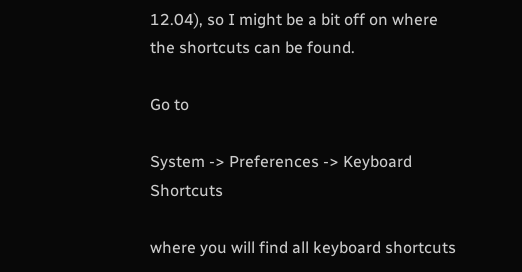12.04), so I might be a bit off on where the shortcuts can be found.

Go to

System -> Preferences -> Keyboard Shortcuts

where you will find all keyboard shortcuts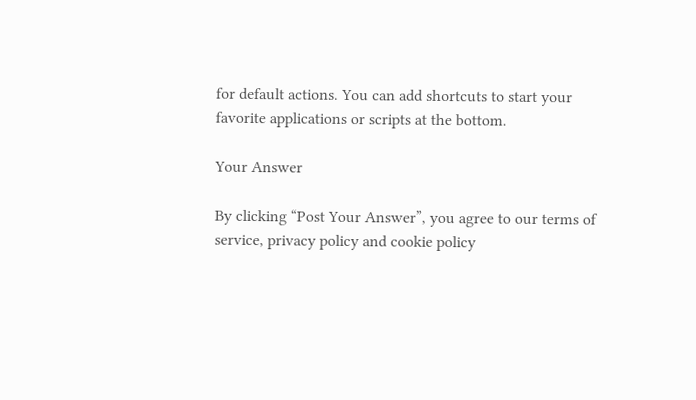for default actions. You can add shortcuts to start your favorite applications or scripts at the bottom.

Your Answer

By clicking “Post Your Answer”, you agree to our terms of service, privacy policy and cookie policy